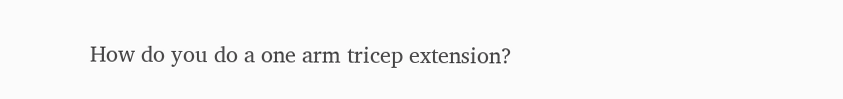How do you do a one arm tricep extension?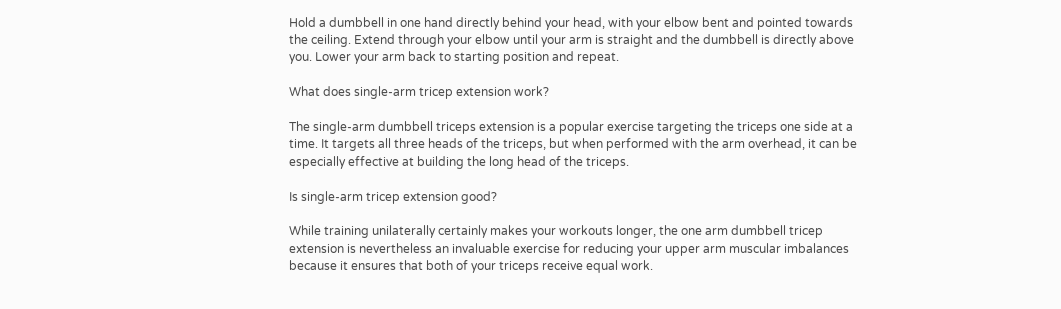Hold a dumbbell in one hand directly behind your head, with your elbow bent and pointed towards the ceiling. Extend through your elbow until your arm is straight and the dumbbell is directly above you. Lower your arm back to starting position and repeat.

What does single-arm tricep extension work?

The single-arm dumbbell triceps extension is a popular exercise targeting the triceps one side at a time. It targets all three heads of the triceps, but when performed with the arm overhead, it can be especially effective at building the long head of the triceps.

Is single-arm tricep extension good?

While training unilaterally certainly makes your workouts longer, the one arm dumbbell tricep extension is nevertheless an invaluable exercise for reducing your upper arm muscular imbalances because it ensures that both of your triceps receive equal work.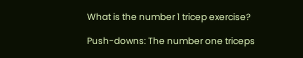What is the number 1 tricep exercise?

Push-downs: The number one triceps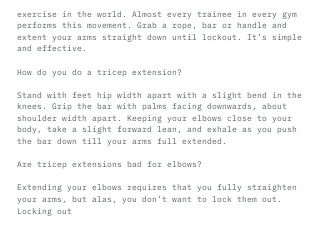exercise in the world. Almost every trainee in every gym performs this movement. Grab a rope, bar or handle and extent your arms straight down until lockout. It’s simple and effective.

How do you do a tricep extension?

Stand with feet hip width apart with a slight bend in the knees. Grip the bar with palms facing downwards, about shoulder width apart. Keeping your elbows close to your body, take a slight forward lean, and exhale as you push the bar down till your arms full extended.

Are tricep extensions bad for elbows?

Extending your elbows requires that you fully straighten your arms, but alas, you don’t want to lock them out. Locking out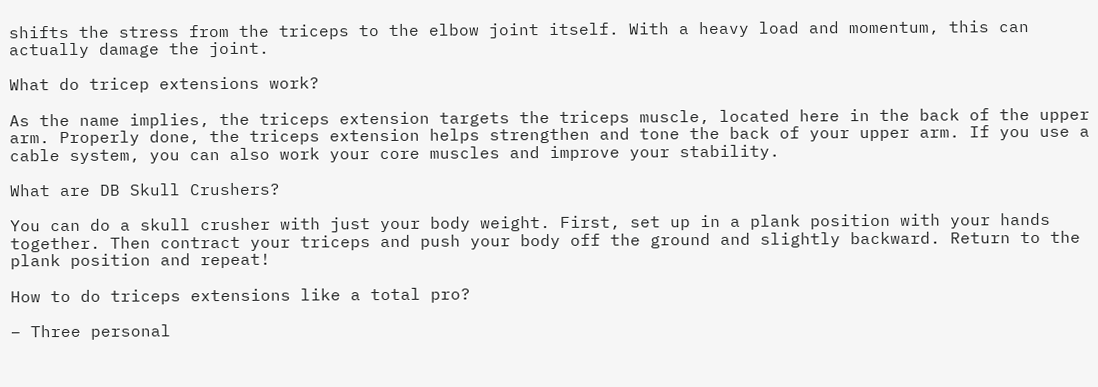shifts the stress from the triceps to the elbow joint itself. With a heavy load and momentum, this can actually damage the joint.

What do tricep extensions work?

As the name implies, the triceps extension targets the triceps muscle, located here in the back of the upper arm. Properly done, the triceps extension helps strengthen and tone the back of your upper arm. If you use a cable system, you can also work your core muscles and improve your stability.

What are DB Skull Crushers?

You can do a skull crusher with just your body weight. First, set up in a plank position with your hands together. Then contract your triceps and push your body off the ground and slightly backward. Return to the plank position and repeat!

How to do triceps extensions like a total pro?

– Three personal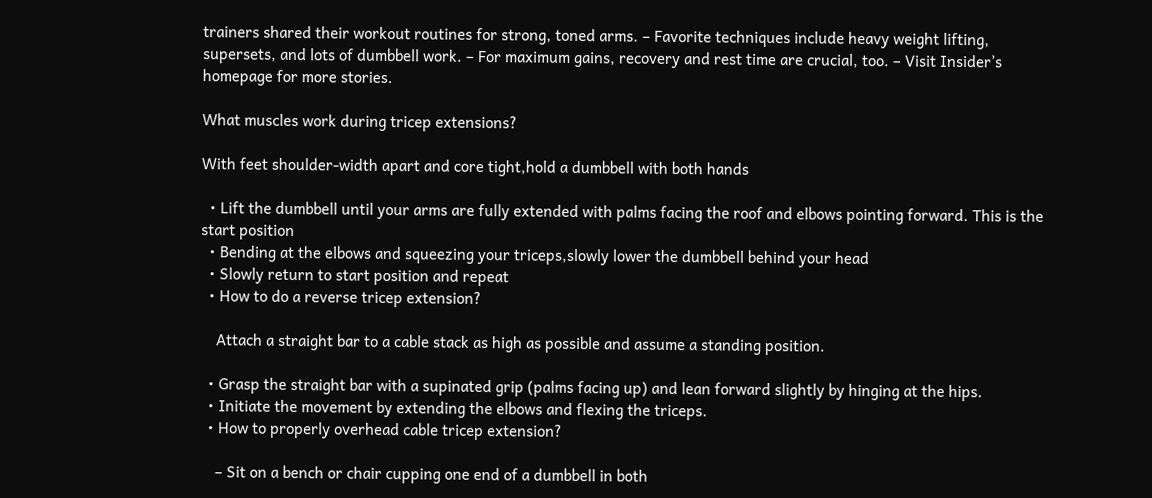trainers shared their workout routines for strong, toned arms. – Favorite techniques include heavy weight lifting, supersets, and lots of dumbbell work. – For maximum gains, recovery and rest time are crucial, too. – Visit Insider’s homepage for more stories.

What muscles work during tricep extensions?

With feet shoulder-width apart and core tight,hold a dumbbell with both hands

  • Lift the dumbbell until your arms are fully extended with palms facing the roof and elbows pointing forward. This is the start position
  • Bending at the elbows and squeezing your triceps,slowly lower the dumbbell behind your head
  • Slowly return to start position and repeat
  • How to do a reverse tricep extension?

    Attach a straight bar to a cable stack as high as possible and assume a standing position.

  • Grasp the straight bar with a supinated grip (palms facing up) and lean forward slightly by hinging at the hips.
  • Initiate the movement by extending the elbows and flexing the triceps.
  • How to properly overhead cable tricep extension?

    – Sit on a bench or chair cupping one end of a dumbbell in both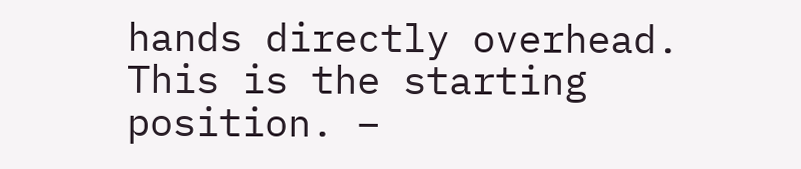hands directly overhead. This is the starting position. –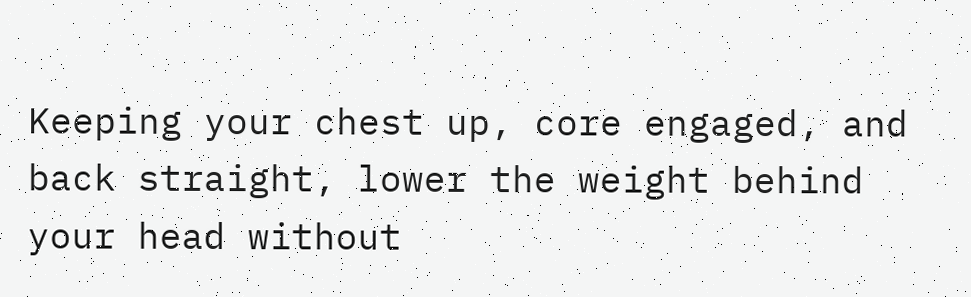Keeping your chest up, core engaged, and back straight, lower the weight behind your head without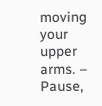moving your upper arms. – Pause,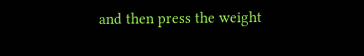and then press the weight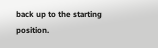back up to the starting position.